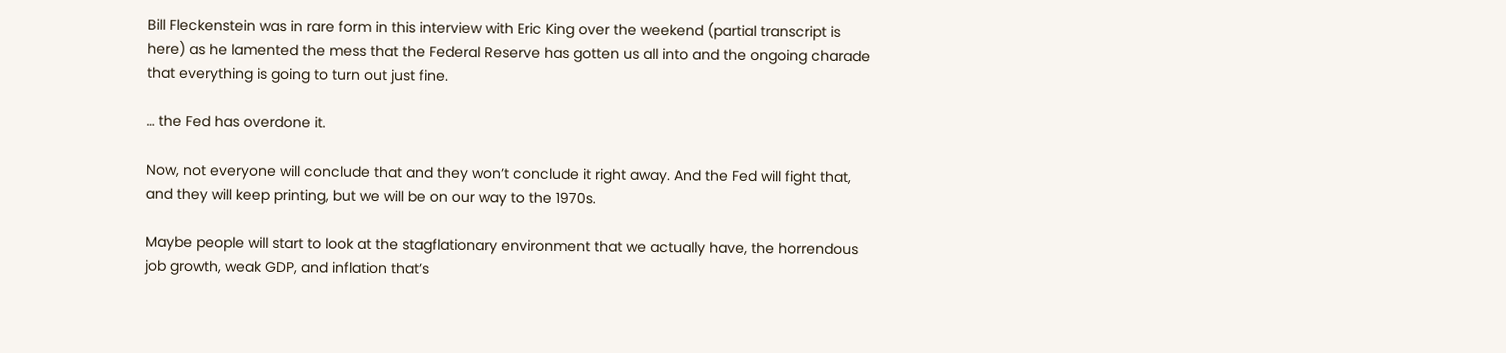Bill Fleckenstein was in rare form in this interview with Eric King over the weekend (partial transcript is here) as he lamented the mess that the Federal Reserve has gotten us all into and the ongoing charade that everything is going to turn out just fine.

… the Fed has overdone it.

Now, not everyone will conclude that and they won’t conclude it right away. And the Fed will fight that, and they will keep printing, but we will be on our way to the 1970s.

Maybe people will start to look at the stagflationary environment that we actually have, the horrendous job growth, weak GDP, and inflation that’s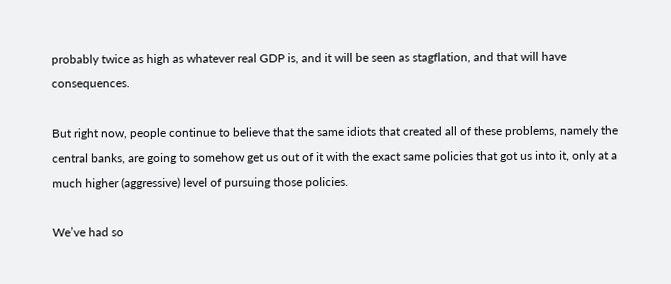probably twice as high as whatever real GDP is, and it will be seen as stagflation, and that will have consequences.

But right now, people continue to believe that the same idiots that created all of these problems, namely the central banks, are going to somehow get us out of it with the exact same policies that got us into it, only at a much higher (aggressive) level of pursuing those policies.

We’ve had so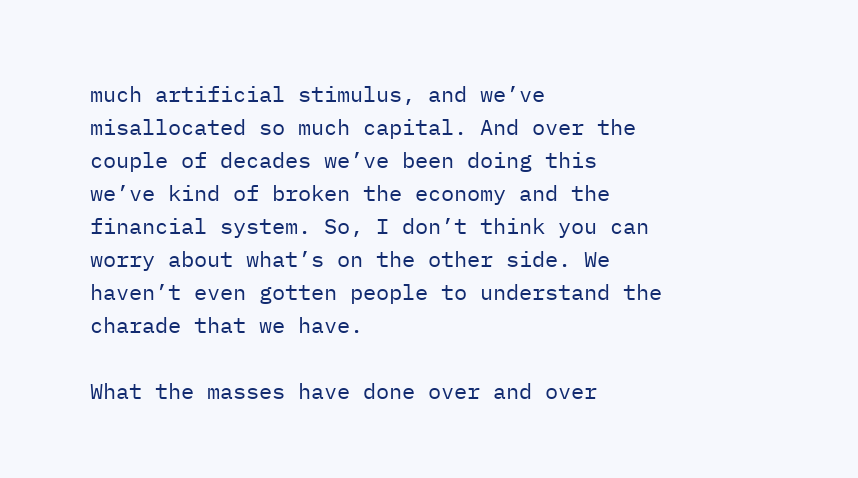much artificial stimulus, and we’ve misallocated so much capital. And over the couple of decades we’ve been doing this we’ve kind of broken the economy and the financial system. So, I don’t think you can worry about what’s on the other side. We haven’t even gotten people to understand the charade that we have.

What the masses have done over and over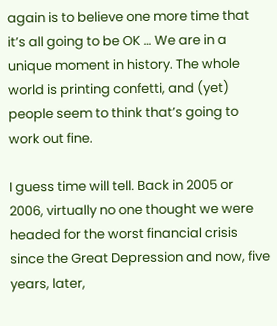again is to believe one more time that it’s all going to be OK … We are in a unique moment in history. The whole world is printing confetti, and (yet) people seem to think that’s going to work out fine.

I guess time will tell. Back in 2005 or 2006, virtually no one thought we were headed for the worst financial crisis since the Great Depression and now, five years, later,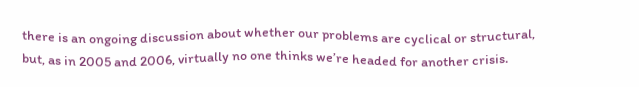there is an ongoing discussion about whether our problems are cyclical or structural, but, as in 2005 and 2006, virtually no one thinks we’re headed for another crisis.